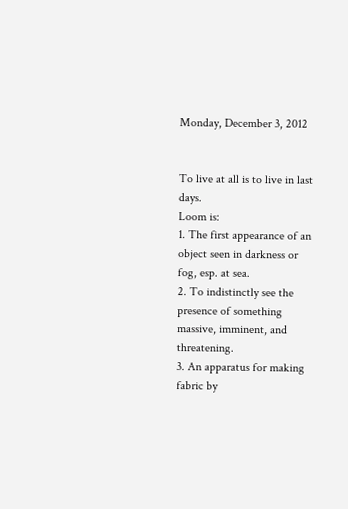Monday, December 3, 2012


To live at all is to live in last days.
Loom is:
1. The first appearance of an object seen in darkness or fog, esp. at sea.
2. To indistinctly see the presence of something massive, imminent, and threatening.
3. An apparatus for making fabric by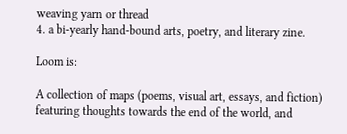weaving yarn or thread
4. a bi-yearly hand-bound arts, poetry, and literary zine.

Loom is:

A collection of maps (poems, visual art, essays, and fiction) featuring thoughts towards the end of the world, and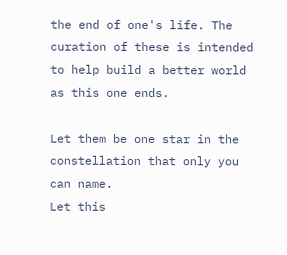the end of one's life. The curation of these is intended to help build a better world as this one ends.

Let them be one star in the constellation that only you can name.
Let this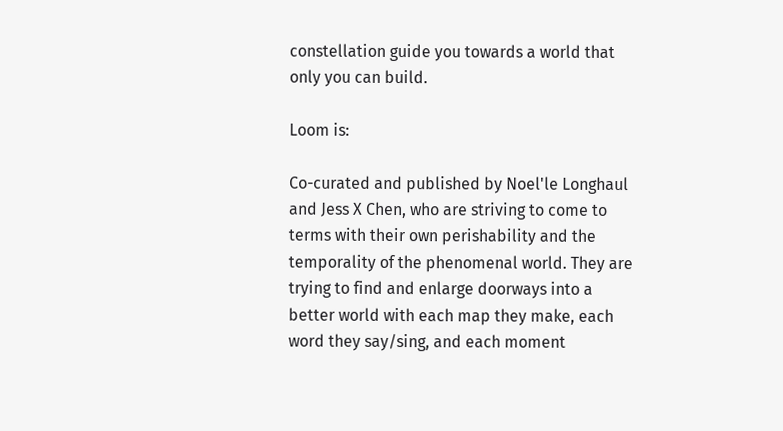constellation guide you towards a world that only you can build.

Loom is:

Co-curated and published by Noel'le Longhaul and Jess X Chen, who are striving to come to terms with their own perishability and the temporality of the phenomenal world. They are trying to find and enlarge doorways into a better world with each map they make, each word they say/sing, and each moment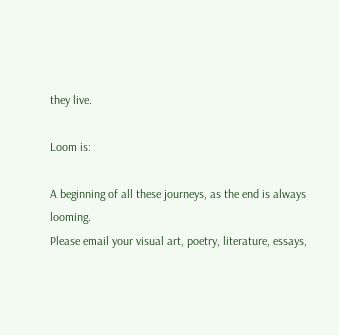they live.

Loom is:

A beginning of all these journeys, as the end is always looming.
Please email your visual art, poetry, literature, essays,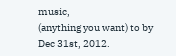music,
(anything you want) to by Dec 31st, 2012.